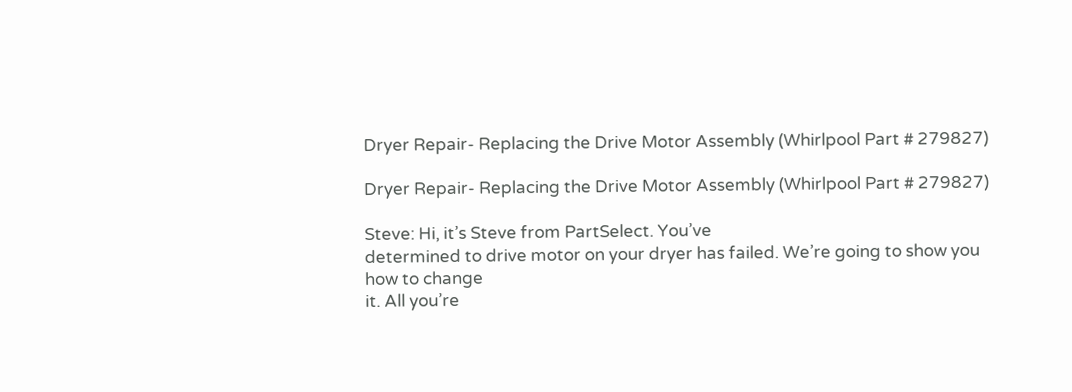Dryer Repair- Replacing the Drive Motor Assembly (Whirlpool Part # 279827)

Dryer Repair- Replacing the Drive Motor Assembly (Whirlpool Part # 279827)

Steve: Hi, it’s Steve from PartSelect. You’ve
determined to drive motor on your dryer has failed. We’re going to show you how to change
it. All you’re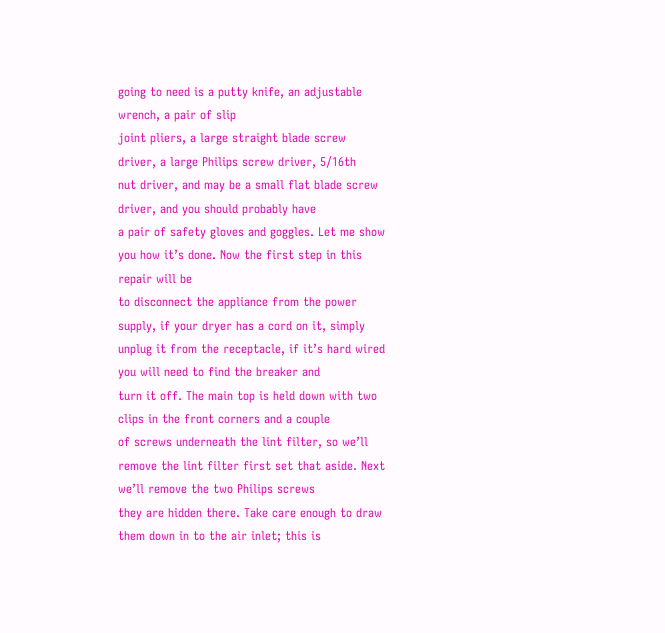going to need is a putty knife, an adjustable wrench, a pair of slip
joint pliers, a large straight blade screw driver, a large Philips screw driver, 5/16th
nut driver, and may be a small flat blade screw driver, and you should probably have
a pair of safety gloves and goggles. Let me show you how it’s done. Now the first step in this repair will be
to disconnect the appliance from the power supply, if your dryer has a cord on it, simply
unplug it from the receptacle, if it’s hard wired you will need to find the breaker and
turn it off. The main top is held down with two clips in the front corners and a couple
of screws underneath the lint filter, so we’ll remove the lint filter first set that aside. Next we’ll remove the two Philips screws
they are hidden there. Take care enough to draw them down in to the air inlet; this is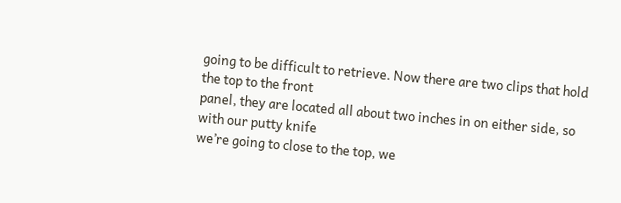going to be difficult to retrieve. Now there are two clips that hold the top to the front
panel, they are located all about two inches in on either side, so with our putty knife
we’re going to close to the top, we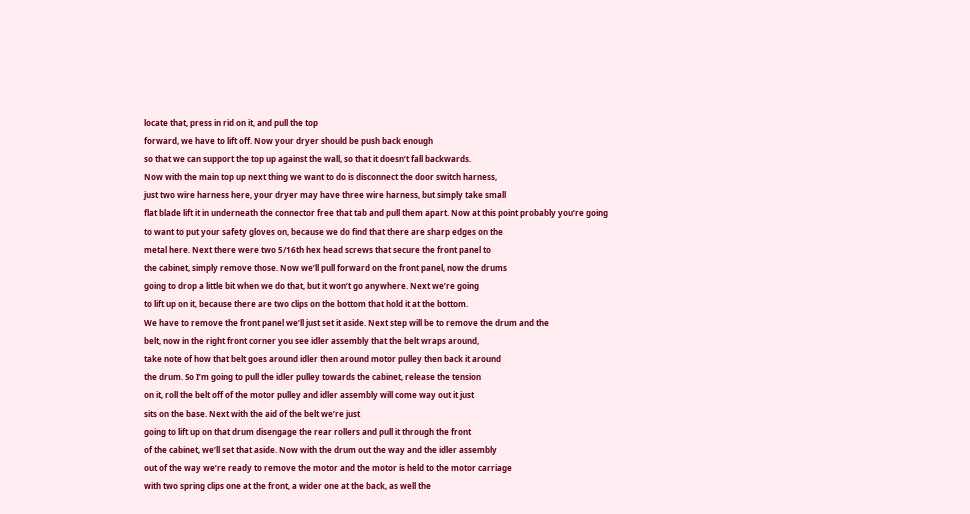locate that, press in rid on it, and pull the top
forward, we have to lift off. Now your dryer should be push back enough
so that we can support the top up against the wall, so that it doesn’t fall backwards.
Now with the main top up next thing we want to do is disconnect the door switch harness,
just two wire harness here, your dryer may have three wire harness, but simply take small
flat blade lift it in underneath the connector free that tab and pull them apart. Now at this point probably you’re going
to want to put your safety gloves on, because we do find that there are sharp edges on the
metal here. Next there were two 5/16th hex head screws that secure the front panel to
the cabinet, simply remove those. Now we’ll pull forward on the front panel, now the drums
going to drop a little bit when we do that, but it won’t go anywhere. Next we’re going
to lift up on it, because there are two clips on the bottom that hold it at the bottom.
We have to remove the front panel we’ll just set it aside. Next step will be to remove the drum and the
belt, now in the right front corner you see idler assembly that the belt wraps around,
take note of how that belt goes around idler then around motor pulley then back it around
the drum. So I’m going to pull the idler pulley towards the cabinet, release the tension
on it, roll the belt off of the motor pulley and idler assembly will come way out it just
sits on the base. Next with the aid of the belt we’re just
going to lift up on that drum disengage the rear rollers and pull it through the front
of the cabinet, we’ll set that aside. Now with the drum out the way and the idler assembly
out of the way we’re ready to remove the motor and the motor is held to the motor carriage
with two spring clips one at the front, a wider one at the back, as well the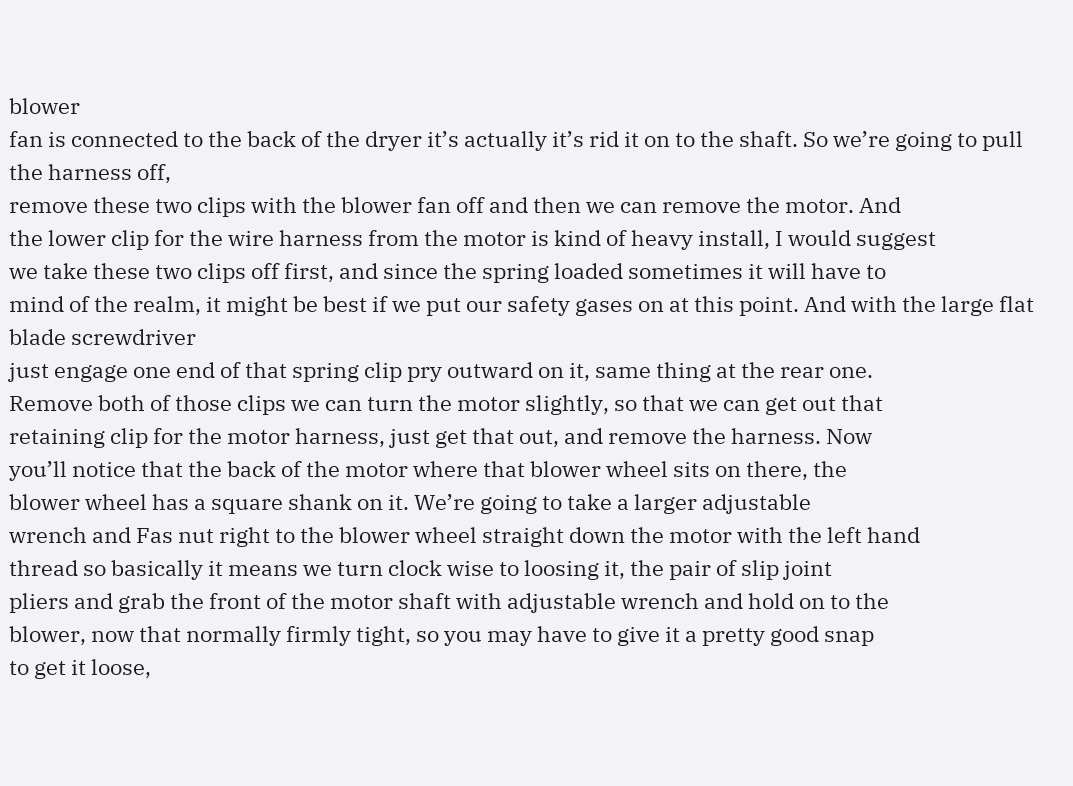blower
fan is connected to the back of the dryer it’s actually it’s rid it on to the shaft. So we’re going to pull the harness off,
remove these two clips with the blower fan off and then we can remove the motor. And
the lower clip for the wire harness from the motor is kind of heavy install, I would suggest
we take these two clips off first, and since the spring loaded sometimes it will have to
mind of the realm, it might be best if we put our safety gases on at this point. And with the large flat blade screwdriver
just engage one end of that spring clip pry outward on it, same thing at the rear one.
Remove both of those clips we can turn the motor slightly, so that we can get out that
retaining clip for the motor harness, just get that out, and remove the harness. Now
you’ll notice that the back of the motor where that blower wheel sits on there, the
blower wheel has a square shank on it. We’re going to take a larger adjustable
wrench and Fas nut right to the blower wheel straight down the motor with the left hand
thread so basically it means we turn clock wise to loosing it, the pair of slip joint
pliers and grab the front of the motor shaft with adjustable wrench and hold on to the
blower, now that normally firmly tight, so you may have to give it a pretty good snap
to get it loose,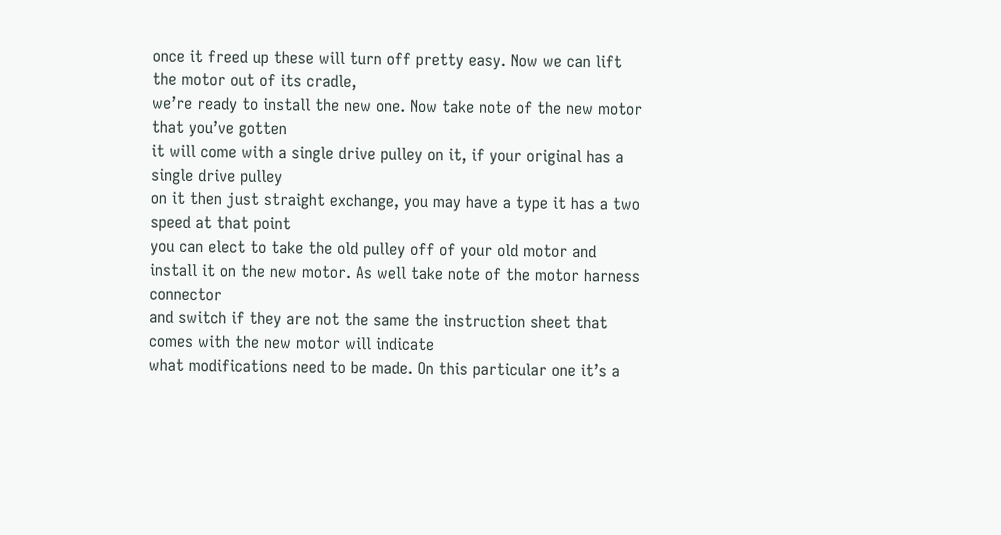once it freed up these will turn off pretty easy. Now we can lift the motor out of its cradle,
we’re ready to install the new one. Now take note of the new motor that you’ve gotten
it will come with a single drive pulley on it, if your original has a single drive pulley
on it then just straight exchange, you may have a type it has a two speed at that point
you can elect to take the old pulley off of your old motor and install it on the new motor. As well take note of the motor harness connector
and switch if they are not the same the instruction sheet that comes with the new motor will indicate
what modifications need to be made. On this particular one it’s a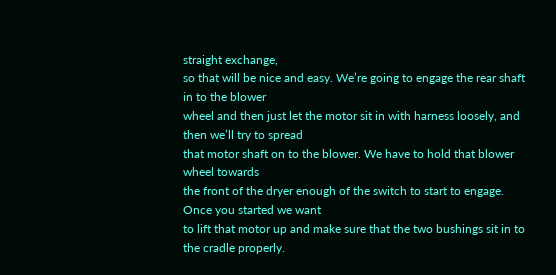straight exchange,
so that will be nice and easy. We’re going to engage the rear shaft in to the blower
wheel and then just let the motor sit in with harness loosely, and then we’ll try to spread
that motor shaft on to the blower. We have to hold that blower wheel towards
the front of the dryer enough of the switch to start to engage. Once you started we want
to lift that motor up and make sure that the two bushings sit in to the cradle properly.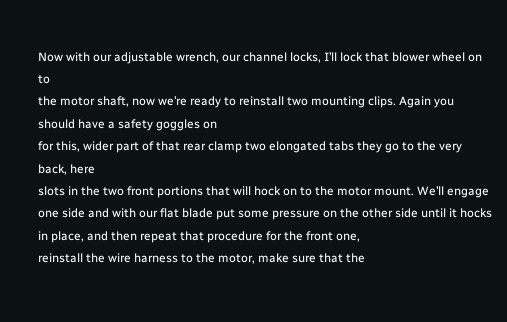Now with our adjustable wrench, our channel locks, I’ll lock that blower wheel on to
the motor shaft, now we’re ready to reinstall two mounting clips. Again you should have a safety goggles on
for this, wider part of that rear clamp two elongated tabs they go to the very back, here
slots in the two front portions that will hock on to the motor mount. We’ll engage
one side and with our flat blade put some pressure on the other side until it hocks
in place, and then repeat that procedure for the front one,
reinstall the wire harness to the motor, make sure that the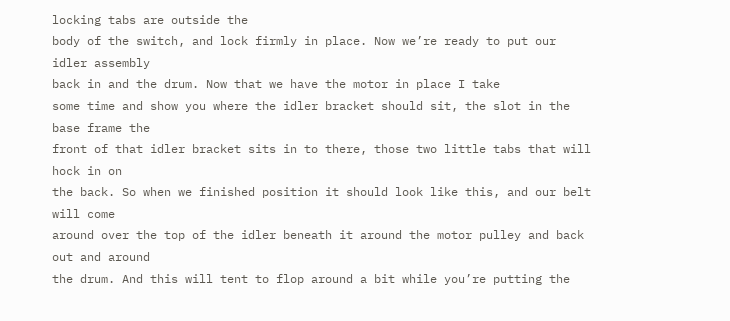locking tabs are outside the
body of the switch, and lock firmly in place. Now we’re ready to put our idler assembly
back in and the drum. Now that we have the motor in place I take
some time and show you where the idler bracket should sit, the slot in the base frame the
front of that idler bracket sits in to there, those two little tabs that will hock in on
the back. So when we finished position it should look like this, and our belt will come
around over the top of the idler beneath it around the motor pulley and back out and around
the drum. And this will tent to flop around a bit while you’re putting the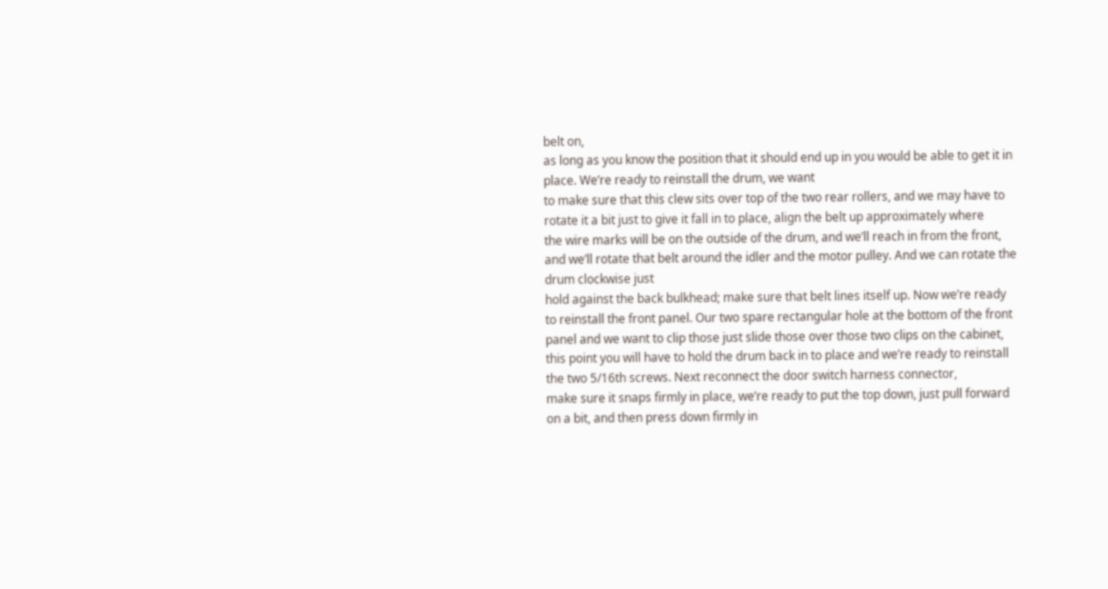belt on,
as long as you know the position that it should end up in you would be able to get it in place. We’re ready to reinstall the drum, we want
to make sure that this clew sits over top of the two rear rollers, and we may have to
rotate it a bit just to give it fall in to place, align the belt up approximately where
the wire marks will be on the outside of the drum, and we’ll reach in from the front,
and we’ll rotate that belt around the idler and the motor pulley. And we can rotate the drum clockwise just
hold against the back bulkhead; make sure that belt lines itself up. Now we’re ready
to reinstall the front panel. Our two spare rectangular hole at the bottom of the front
panel and we want to clip those just slide those over those two clips on the cabinet,
this point you will have to hold the drum back in to place and we’re ready to reinstall
the two 5/16th screws. Next reconnect the door switch harness connector,
make sure it snaps firmly in place, we’re ready to put the top down, just pull forward
on a bit, and then press down firmly in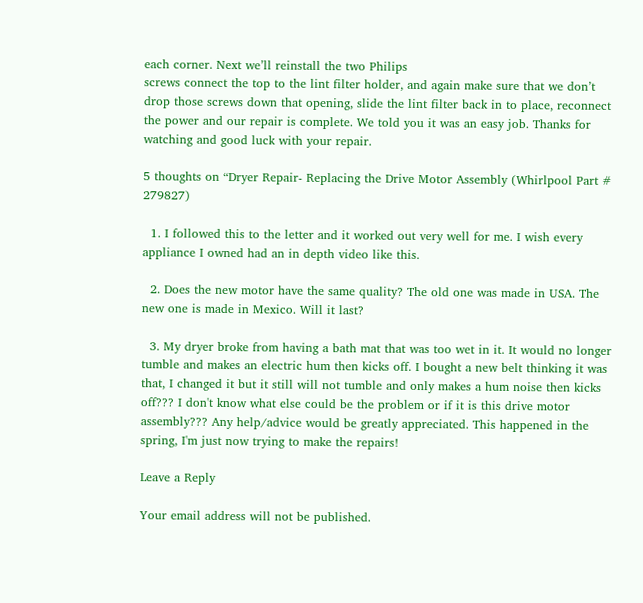each corner. Next we’ll reinstall the two Philips
screws connect the top to the lint filter holder, and again make sure that we don’t
drop those screws down that opening, slide the lint filter back in to place, reconnect
the power and our repair is complete. We told you it was an easy job. Thanks for
watching and good luck with your repair.

5 thoughts on “Dryer Repair- Replacing the Drive Motor Assembly (Whirlpool Part # 279827)

  1. I followed this to the letter and it worked out very well for me. I wish every appliance I owned had an in depth video like this.

  2. Does the new motor have the same quality? The old one was made in USA. The new one is made in Mexico. Will it last?

  3. My dryer broke from having a bath mat that was too wet in it. It would no longer tumble and makes an electric hum then kicks off. I bought a new belt thinking it was that, I changed it but it still will not tumble and only makes a hum noise then kicks off??? I don't know what else could be the problem or if it is this drive motor assembly??? Any help/advice would be greatly appreciated. This happened in the spring, I'm just now trying to make the repairs!

Leave a Reply

Your email address will not be published.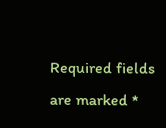Required fields are marked *